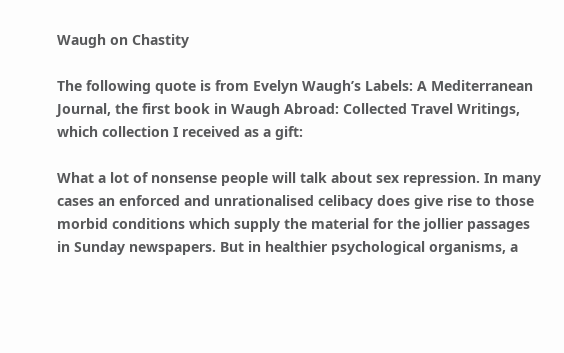Waugh on Chastity

The following quote is from Evelyn Waugh’s Labels: A Mediterranean Journal, the first book in Waugh Abroad: Collected Travel Writings, which collection I received as a gift:

What a lot of nonsense people will talk about sex repression. In many cases an enforced and unrationalised celibacy does give rise to those morbid conditions which supply the material for the jollier passages in Sunday newspapers. But in healthier psychological organisms, a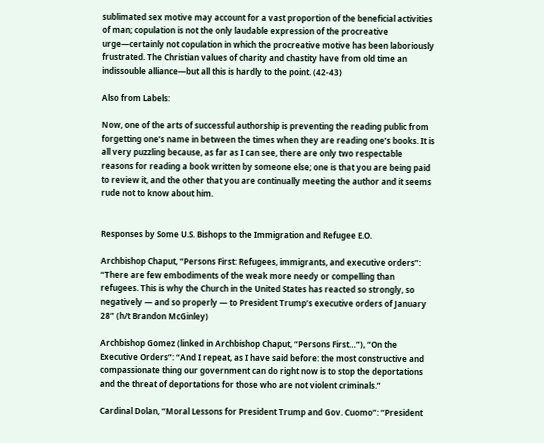sublimated sex motive may account for a vast proportion of the beneficial activities of man; copulation is not the only laudable expression of the procreative urge—certainly not copulation in which the procreative motive has been laboriously frustrated. The Christian values of charity and chastity have from old time an indissouble alliance—but all this is hardly to the point. (42-43)

Also from Labels:

Now, one of the arts of successful authorship is preventing the reading public from forgetting one’s name in between the times when they are reading one’s books. It is all very puzzling because, as far as I can see, there are only two respectable reasons for reading a book written by someone else; one is that you are being paid to review it, and the other that you are continually meeting the author and it seems rude not to know about him.


Responses by Some U.S. Bishops to the Immigration and Refugee E.O.

Archbishop Chaput, “Persons First: Refugees, immigrants, and executive orders”: “There are few embodiments of the weak more needy or compelling than refugees. This is why the Church in the United States has reacted so strongly, so negatively — and so properly — to President Trump’s executive orders of January 28” (h/t Brandon McGinley)

Archbishop Gomez (linked in Archbishop Chaput, “Persons First…”), “On the Executive Orders”: “And I repeat, as I have said before: the most constructive and compassionate thing our government can do right now is to stop the deportations and the threat of deportations for those who are not violent criminals.”

Cardinal Dolan, “Moral Lessons for President Trump and Gov. Cuomo”: “President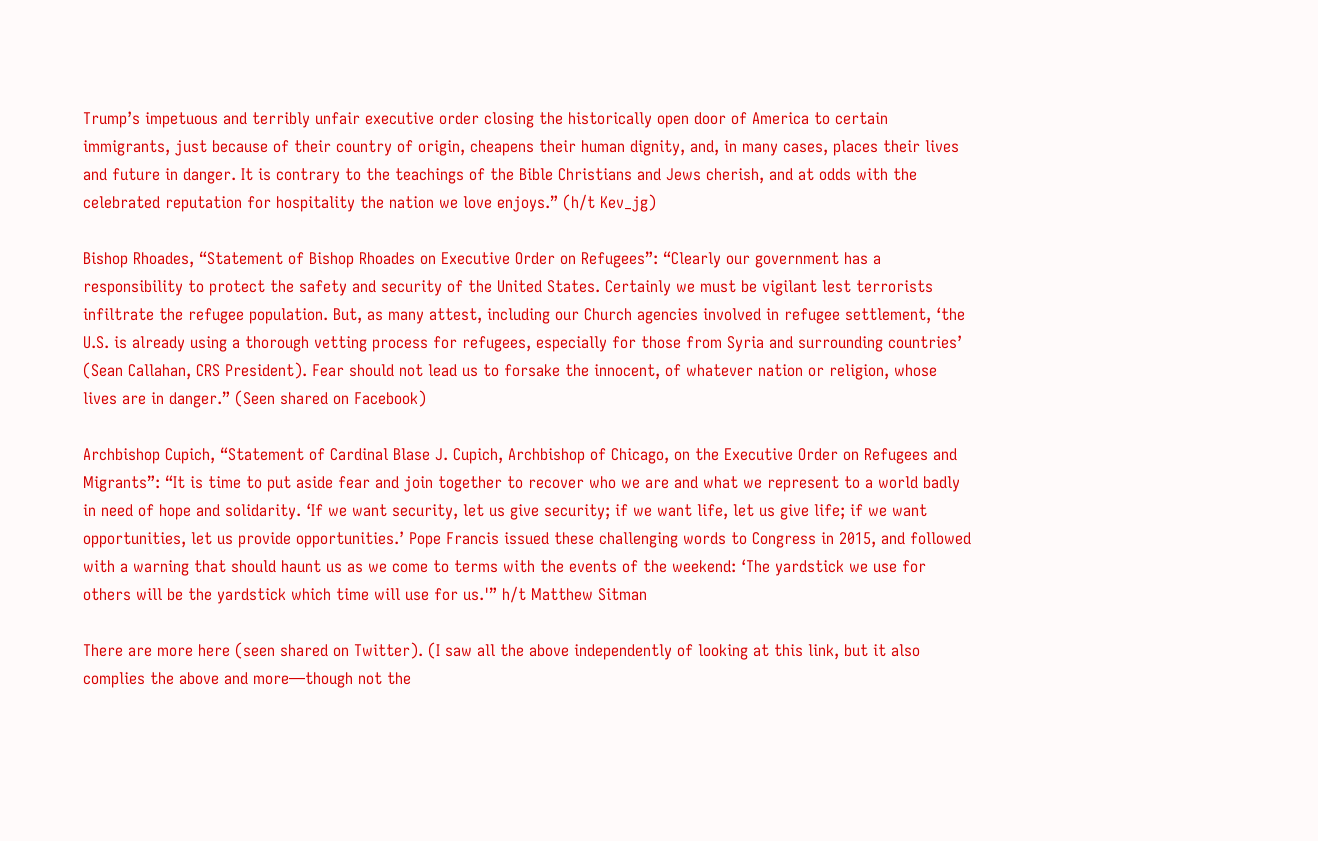Trump’s impetuous and terribly unfair executive order closing the historically open door of America to certain immigrants, just because of their country of origin, cheapens their human dignity, and, in many cases, places their lives and future in danger. It is contrary to the teachings of the Bible Christians and Jews cherish, and at odds with the celebrated reputation for hospitality the nation we love enjoys.” (h/t Kev_jg)

Bishop Rhoades, “Statement of Bishop Rhoades on Executive Order on Refugees”: “Clearly our government has a responsibility to protect the safety and security of the United States. Certainly we must be vigilant lest terrorists infiltrate the refugee population. But, as many attest, including our Church agencies involved in refugee settlement, ‘the U.S. is already using a thorough vetting process for refugees, especially for those from Syria and surrounding countries’ (Sean Callahan, CRS President). Fear should not lead us to forsake the innocent, of whatever nation or religion, whose lives are in danger.” (Seen shared on Facebook)

Archbishop Cupich, “Statement of Cardinal Blase J. Cupich, Archbishop of Chicago, on the Executive Order on Refugees and Migrants”: “It is time to put aside fear and join together to recover who we are and what we represent to a world badly in need of hope and solidarity. ‘If we want security, let us give security; if we want life, let us give life; if we want opportunities, let us provide opportunities.’ Pope Francis issued these challenging words to Congress in 2015, and followed with a warning that should haunt us as we come to terms with the events of the weekend: ‘The yardstick we use for others will be the yardstick which time will use for us.'” h/t Matthew Sitman

There are more here (seen shared on Twitter). (I saw all the above independently of looking at this link, but it also complies the above and more—though not the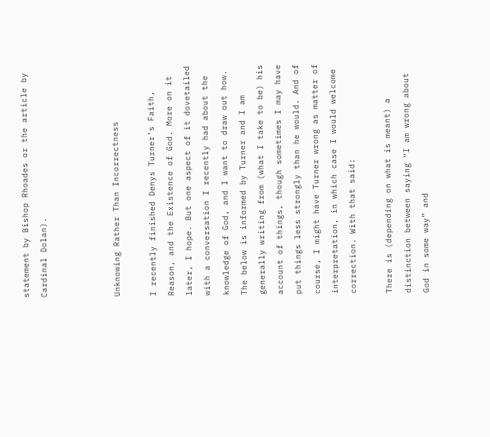statement by Bishop Rhoades or the article by Cardinal Dolan).



Unknowing Rather Than Incorrectness

I recently finished Denys Turner’s Faith, Reason, and the Existence of God. More on it later, I hope. But one aspect of it dovetailed with a conversation I recently had about the knowledge of God, and I want to draw out how. The below is informed by Turner and I am generally writing from (what I take to be) his account of things, though sometimes I may have put things less strongly than he would. And of course, I might have Turner wrong as matter of interpretation, in which case I would welcome correction. With that said:

There is (depending on what is meant) a distinction between saying “I am wrong about God in some way” and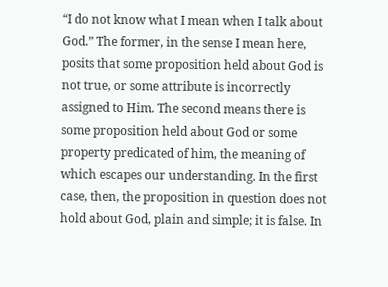“I do not know what I mean when I talk about God.” The former, in the sense I mean here, posits that some proposition held about God is not true, or some attribute is incorrectly assigned to Him. The second means there is some proposition held about God or some property predicated of him, the meaning of which escapes our understanding. In the first case, then, the proposition in question does not hold about God, plain and simple; it is false. In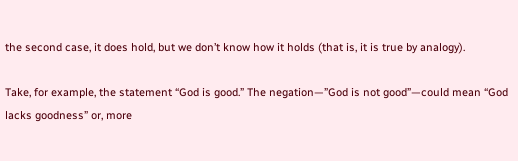the second case, it does hold, but we don’t know how it holds (that is, it is true by analogy).

Take, for example, the statement “God is good.” The negation—”God is not good”—could mean “God lacks goodness” or, more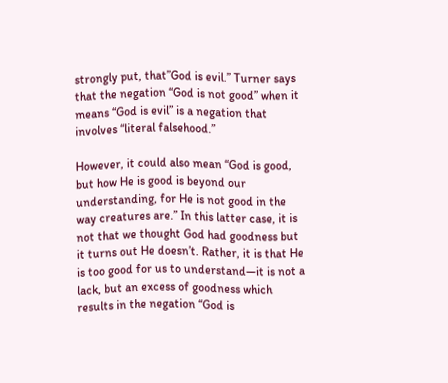strongly put, that”God is evil.” Turner says that the negation “God is not good” when it means “God is evil” is a negation that involves “literal falsehood.”

However, it could also mean “God is good, but how He is good is beyond our understanding, for He is not good in the way creatures are.” In this latter case, it is not that we thought God had goodness but it turns out He doesn’t. Rather, it is that He is too good for us to understand—it is not a lack, but an excess of goodness which results in the negation “God is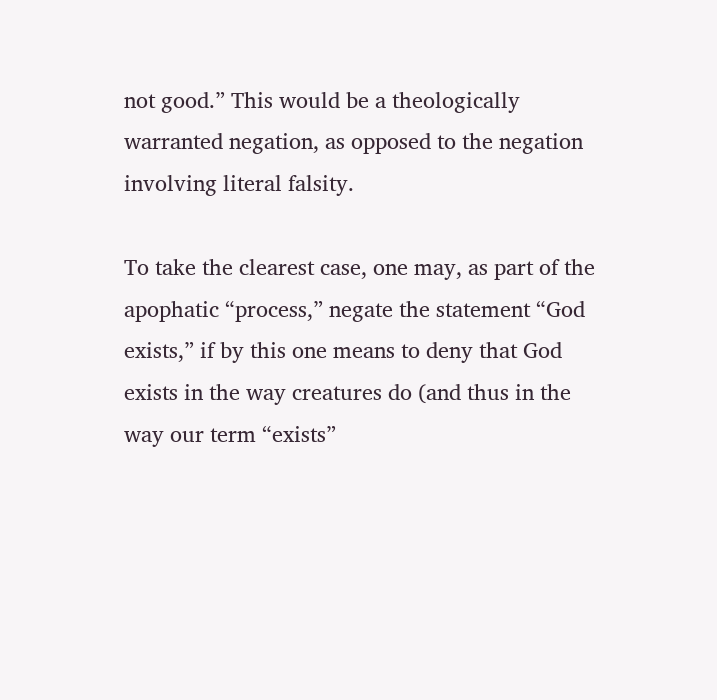not good.” This would be a theologically warranted negation, as opposed to the negation involving literal falsity.

To take the clearest case, one may, as part of the apophatic “process,” negate the statement “God exists,” if by this one means to deny that God exists in the way creatures do (and thus in the way our term “exists”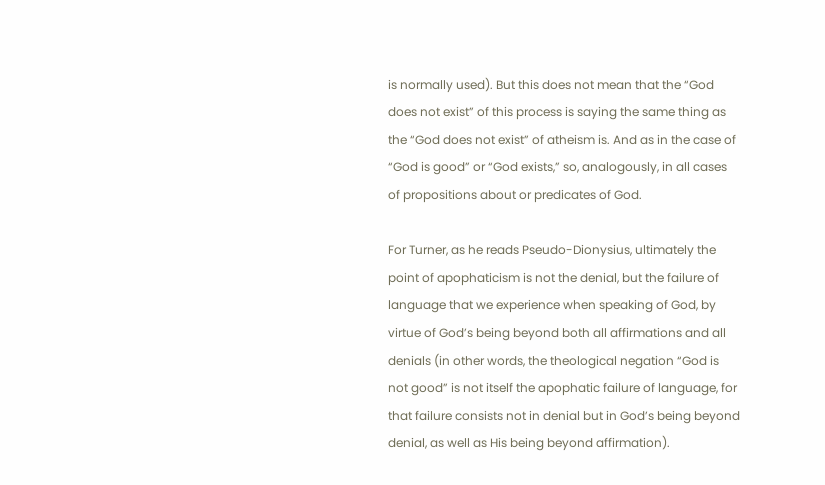is normally used). But this does not mean that the “God does not exist” of this process is saying the same thing as the “God does not exist” of atheism is. And as in the case of “God is good” or “God exists,” so, analogously, in all cases of propositions about or predicates of God.

For Turner, as he reads Pseudo-Dionysius, ultimately the point of apophaticism is not the denial, but the failure of language that we experience when speaking of God, by virtue of God’s being beyond both all affirmations and all denials (in other words, the theological negation “God is not good” is not itself the apophatic failure of language, for that failure consists not in denial but in God’s being beyond denial, as well as His being beyond affirmation).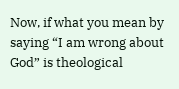Now, if what you mean by saying “I am wrong about God” is theological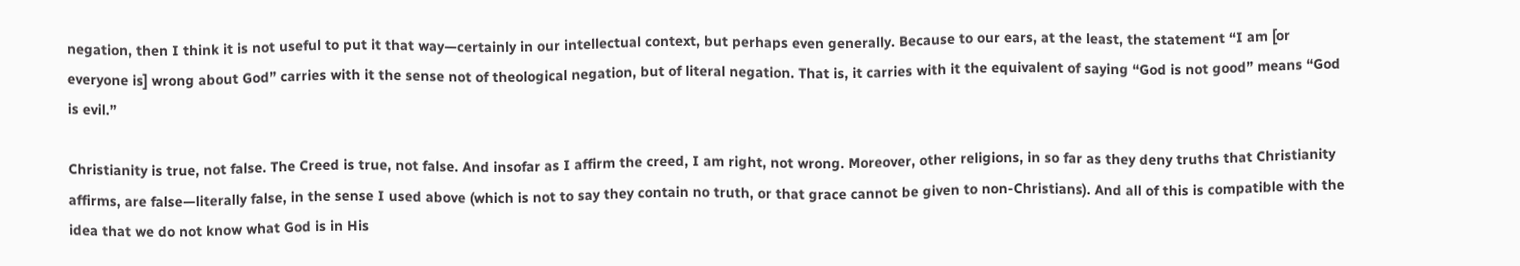negation, then I think it is not useful to put it that way—certainly in our intellectual context, but perhaps even generally. Because to our ears, at the least, the statement “I am [or everyone is] wrong about God” carries with it the sense not of theological negation, but of literal negation. That is, it carries with it the equivalent of saying “God is not good” means “God is evil.”

Christianity is true, not false. The Creed is true, not false. And insofar as I affirm the creed, I am right, not wrong. Moreover, other religions, in so far as they deny truths that Christianity affirms, are false—literally false, in the sense I used above (which is not to say they contain no truth, or that grace cannot be given to non-Christians). And all of this is compatible with the idea that we do not know what God is in His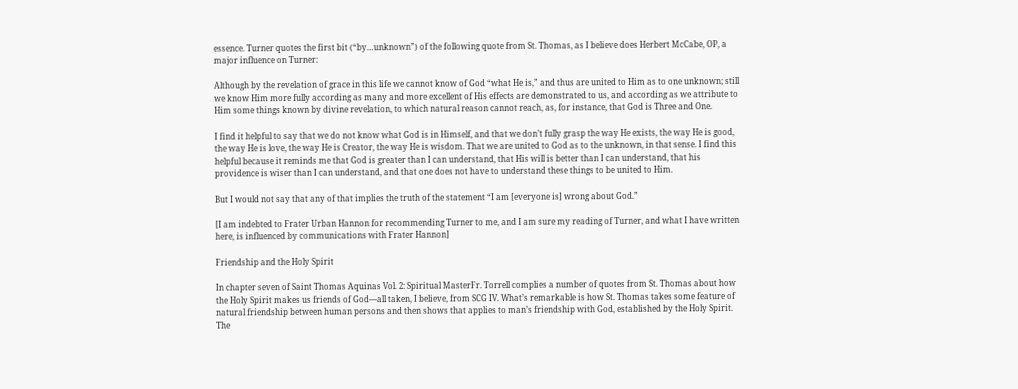essence. Turner quotes the first bit (“by…unknown”) of the following quote from St. Thomas, as I believe does Herbert McCabe, OP, a major influence on Turner:

Although by the revelation of grace in this life we cannot know of God “what He is,” and thus are united to Him as to one unknown; still we know Him more fully according as many and more excellent of His effects are demonstrated to us, and according as we attribute to Him some things known by divine revelation, to which natural reason cannot reach, as, for instance, that God is Three and One.

I find it helpful to say that we do not know what God is in Himself, and that we don’t fully grasp the way He exists, the way He is good, the way He is love, the way He is Creator, the way He is wisdom. That we are united to God as to the unknown, in that sense. I find this helpful because it reminds me that God is greater than I can understand, that His will is better than I can understand, that his providence is wiser than I can understand, and that one does not have to understand these things to be united to Him.

But I would not say that any of that implies the truth of the statement “I am [everyone is] wrong about God.”

[I am indebted to Frater Urban Hannon for recommending Turner to me, and I am sure my reading of Turner, and what I have written here, is influenced by communications with Frater Hannon]

Friendship and the Holy Spirit

In chapter seven of Saint Thomas Aquinas Vol. 2: Spiritual MasterFr. Torrell complies a number of quotes from St. Thomas about how the Holy Spirit makes us friends of God—all taken, I believe, from SCG IV. What’s remarkable is how St. Thomas takes some feature of natural friendship between human persons and then shows that applies to man’s friendship with God, established by the Holy Spirit. The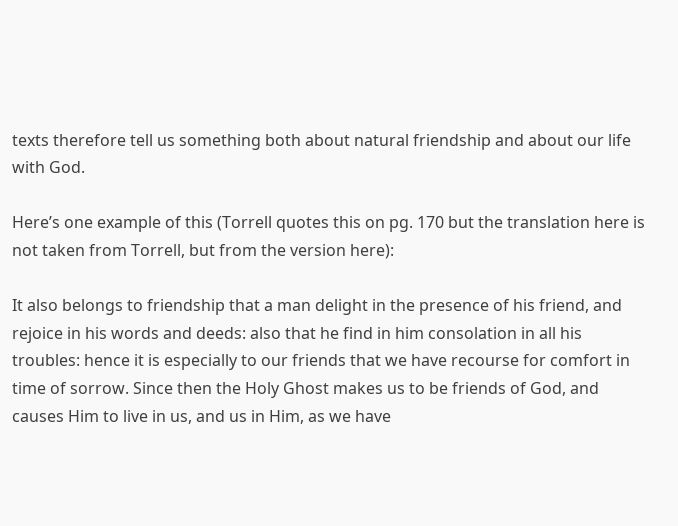texts therefore tell us something both about natural friendship and about our life with God.

Here’s one example of this (Torrell quotes this on pg. 170 but the translation here is not taken from Torrell, but from the version here):

It also belongs to friendship that a man delight in the presence of his friend, and rejoice in his words and deeds: also that he find in him consolation in all his troubles: hence it is especially to our friends that we have recourse for comfort in time of sorrow. Since then the Holy Ghost makes us to be friends of God, and causes Him to live in us, and us in Him, as we have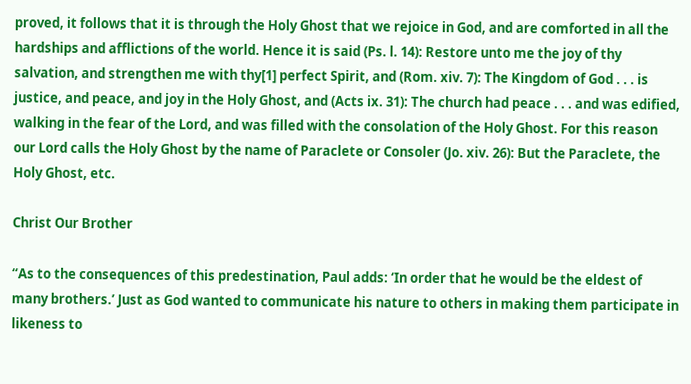proved, it follows that it is through the Holy Ghost that we rejoice in God, and are comforted in all the hardships and afflictions of the world. Hence it is said (Ps. l. 14): Restore unto me the joy of thy salvation, and strengthen me with thy[1] perfect Spirit, and (Rom. xiv. 7): The Kingdom of God . . . is justice, and peace, and joy in the Holy Ghost, and (Acts ix. 31): The church had peace . . . and was edified, walking in the fear of the Lord, and was filled with the consolation of the Holy Ghost. For this reason our Lord calls the Holy Ghost by the name of Paraclete or Consoler (Jo. xiv. 26): But the Paraclete, the Holy Ghost, etc.

Christ Our Brother

“As to the consequences of this predestination, Paul adds: ‘In order that he would be the eldest of many brothers.’ Just as God wanted to communicate his nature to others in making them participate in likeness to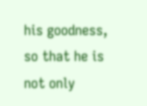his goodness, so that he is not only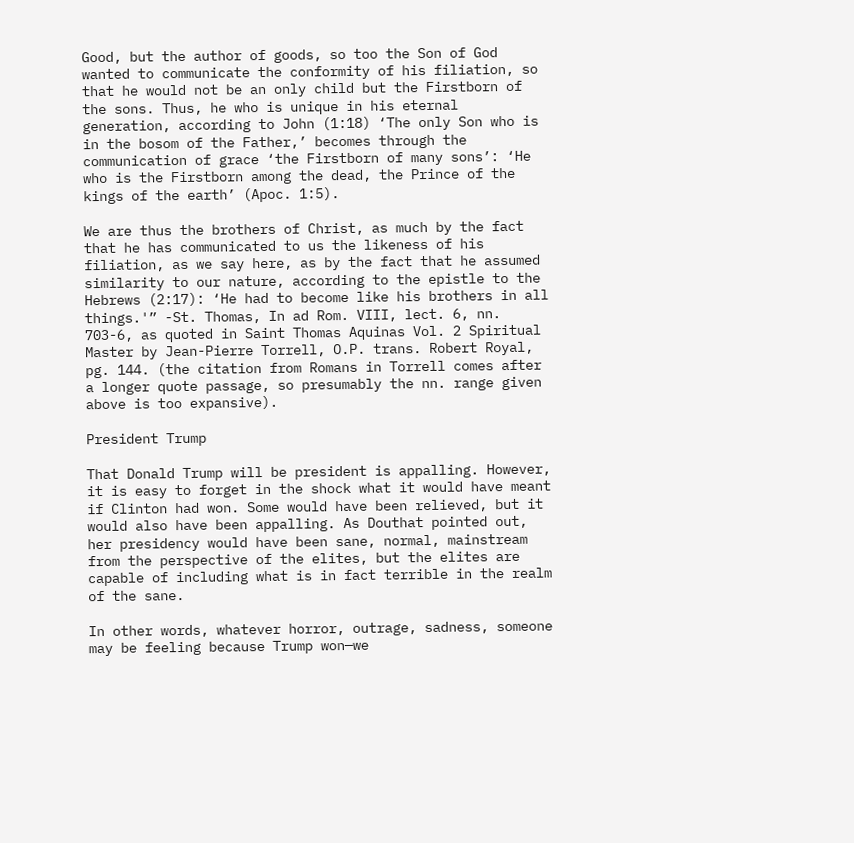Good, but the author of goods, so too the Son of God wanted to communicate the conformity of his filiation, so that he would not be an only child but the Firstborn of the sons. Thus, he who is unique in his eternal generation, according to John (1:18) ‘The only Son who is in the bosom of the Father,’ becomes through the communication of grace ‘the Firstborn of many sons’: ‘He who is the Firstborn among the dead, the Prince of the kings of the earth’ (Apoc. 1:5).

We are thus the brothers of Christ, as much by the fact that he has communicated to us the likeness of his filiation, as we say here, as by the fact that he assumed similarity to our nature, according to the epistle to the Hebrews (2:17): ‘He had to become like his brothers in all things.'” -St. Thomas, In ad Rom. VIII, lect. 6, nn. 703-6, as quoted in Saint Thomas Aquinas Vol. 2 Spiritual Master by Jean-Pierre Torrell, O.P. trans. Robert Royal, pg. 144. (the citation from Romans in Torrell comes after a longer quote passage, so presumably the nn. range given above is too expansive).

President Trump

That Donald Trump will be president is appalling. However, it is easy to forget in the shock what it would have meant if Clinton had won. Some would have been relieved, but it would also have been appalling. As Douthat pointed out, her presidency would have been sane, normal, mainstream from the perspective of the elites, but the elites are capable of including what is in fact terrible in the realm of the sane.

In other words, whatever horror, outrage, sadness, someone may be feeling because Trump won—we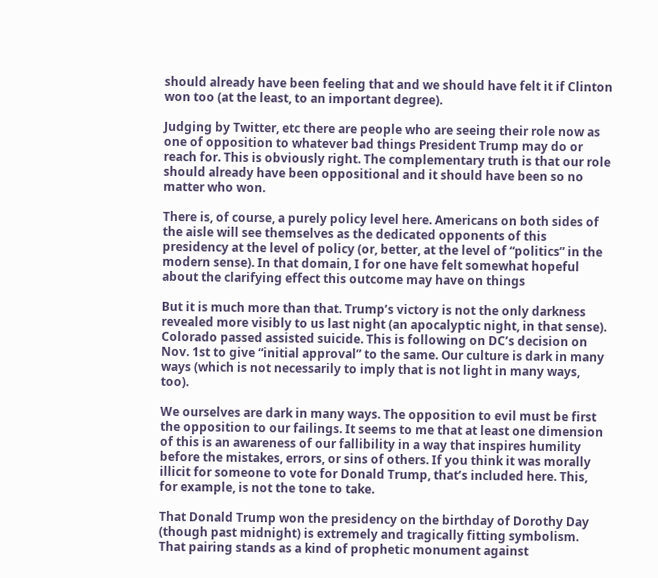should already have been feeling that and we should have felt it if Clinton won too (at the least, to an important degree).

Judging by Twitter, etc there are people who are seeing their role now as one of opposition to whatever bad things President Trump may do or reach for. This is obviously right. The complementary truth is that our role should already have been oppositional and it should have been so no matter who won.

There is, of course, a purely policy level here. Americans on both sides of the aisle will see themselves as the dedicated opponents of this presidency at the level of policy (or, better, at the level of “politics” in the modern sense). In that domain, I for one have felt somewhat hopeful about the clarifying effect this outcome may have on things

But it is much more than that. Trump’s victory is not the only darkness revealed more visibly to us last night (an apocalyptic night, in that sense). Colorado passed assisted suicide. This is following on DC’s decision on Nov. 1st to give “initial approval” to the same. Our culture is dark in many ways (which is not necessarily to imply that is not light in many ways, too).

We ourselves are dark in many ways. The opposition to evil must be first the opposition to our failings. It seems to me that at least one dimension of this is an awareness of our fallibility in a way that inspires humility before the mistakes, errors, or sins of others. If you think it was morally illicit for someone to vote for Donald Trump, that’s included here. This, for example, is not the tone to take.

That Donald Trump won the presidency on the birthday of Dorothy Day (though past midnight) is extremely and tragically fitting symbolism. That pairing stands as a kind of prophetic monument against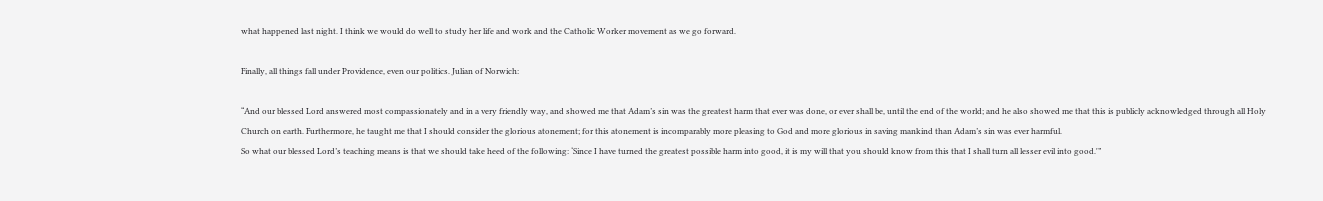what happened last night. I think we would do well to study her life and work and the Catholic Worker movement as we go forward.

Finally, all things fall under Providence, even our politics. Julian of Norwich:

“And our blessed Lord answered most compassionately and in a very friendly way, and showed me that Adam’s sin was the greatest harm that ever was done, or ever shall be, until the end of the world; and he also showed me that this is publicly acknowledged through all Holy Church on earth. Furthermore, he taught me that I should consider the glorious atonement; for this atonement is incomparably more pleasing to God and more glorious in saving mankind than Adam’s sin was ever harmful.
So what our blessed Lord’s teaching means is that we should take heed of the following: ‘Since I have turned the greatest possible harm into good, it is my will that you should know from this that I shall turn all lesser evil into good.'”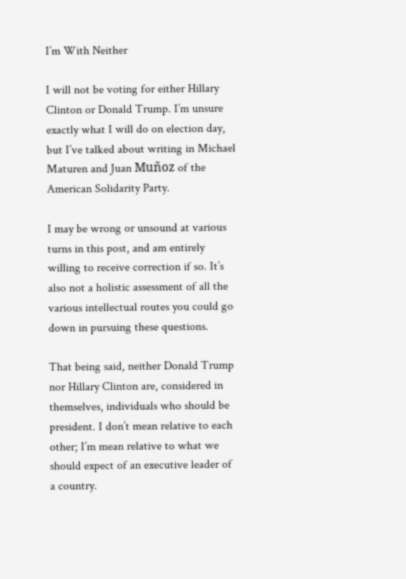I’m With Neither

I will not be voting for either Hillary Clinton or Donald Trump. I’m unsure exactly what I will do on election day, but I’ve talked about writing in Michael Maturen and Juan Muñoz of the American Solidarity Party.

I may be wrong or unsound at various turns in this post, and am entirely willing to receive correction if so. It’s also not a holistic assessment of all the various intellectual routes you could go down in pursuing these questions.

That being said, neither Donald Trump nor Hillary Clinton are, considered in themselves, individuals who should be president. I don’t mean relative to each other; I’m mean relative to what we should expect of an executive leader of a country.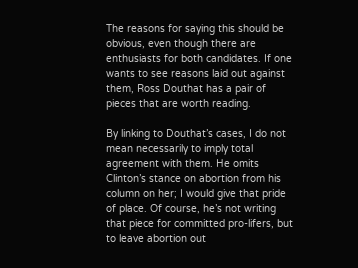The reasons for saying this should be obvious, even though there are enthusiasts for both candidates. If one wants to see reasons laid out against them, Ross Douthat has a pair of pieces that are worth reading.

By linking to Douthat’s cases, I do not mean necessarily to imply total agreement with them. He omits Clinton’s stance on abortion from his column on her; I would give that pride of place. Of course, he’s not writing that piece for committed pro-lifers, but to leave abortion out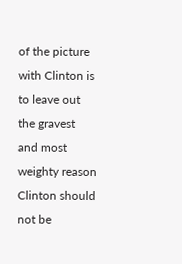of the picture with Clinton is to leave out the gravest and most weighty reason Clinton should not be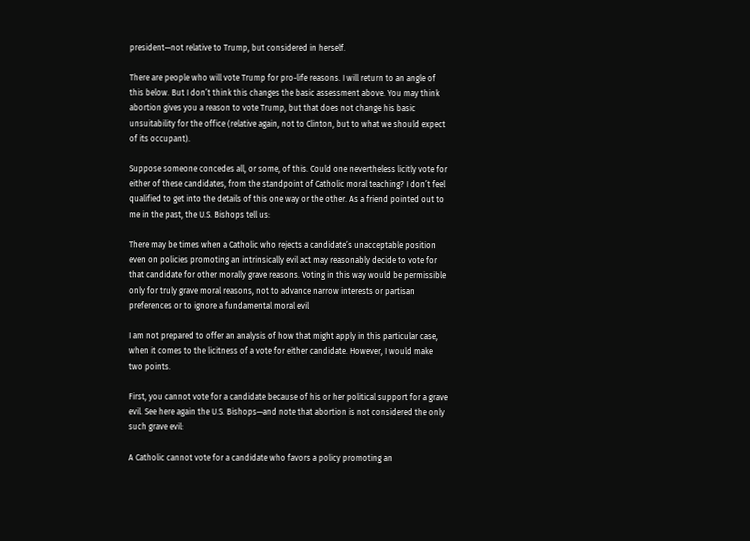president—not relative to Trump, but considered in herself.

There are people who will vote Trump for pro-life reasons. I will return to an angle of this below. But I don’t think this changes the basic assessment above. You may think abortion gives you a reason to vote Trump, but that does not change his basic unsuitability for the office (relative again, not to Clinton, but to what we should expect of its occupant).

Suppose someone concedes all, or some, of this. Could one nevertheless licitly vote for either of these candidates, from the standpoint of Catholic moral teaching? I don’t feel qualified to get into the details of this one way or the other. As a friend pointed out to me in the past, the U.S. Bishops tell us:

There may be times when a Catholic who rejects a candidate’s unacceptable position even on policies promoting an intrinsically evil act may reasonably decide to vote for that candidate for other morally grave reasons. Voting in this way would be permissible only for truly grave moral reasons, not to advance narrow interests or partisan preferences or to ignore a fundamental moral evil

I am not prepared to offer an analysis of how that might apply in this particular case, when it comes to the licitness of a vote for either candidate. However, I would make two points.

First, you cannot vote for a candidate because of his or her political support for a grave evil. See here again the U.S. Bishops—and note that abortion is not considered the only such grave evil:

A Catholic cannot vote for a candidate who favors a policy promoting an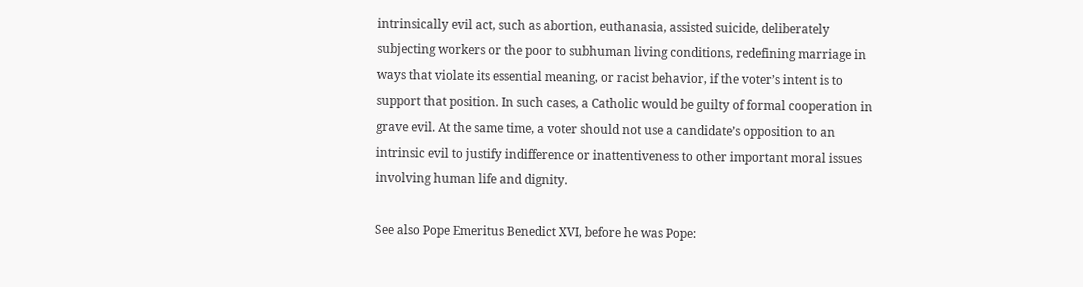intrinsically evil act, such as abortion, euthanasia, assisted suicide, deliberately subjecting workers or the poor to subhuman living conditions, redefining marriage in ways that violate its essential meaning, or racist behavior, if the voter’s intent is to support that position. In such cases, a Catholic would be guilty of formal cooperation in grave evil. At the same time, a voter should not use a candidate’s opposition to an intrinsic evil to justify indifference or inattentiveness to other important moral issues involving human life and dignity.

See also Pope Emeritus Benedict XVI, before he was Pope: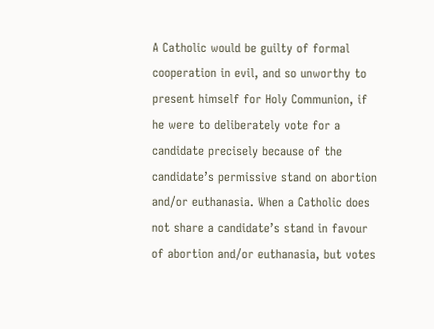A Catholic would be guilty of formal cooperation in evil, and so unworthy to present himself for Holy Communion, if he were to deliberately vote for a candidate precisely because of the candidate’s permissive stand on abortion and/or euthanasia. When a Catholic does not share a candidate’s stand in favour of abortion and/or euthanasia, but votes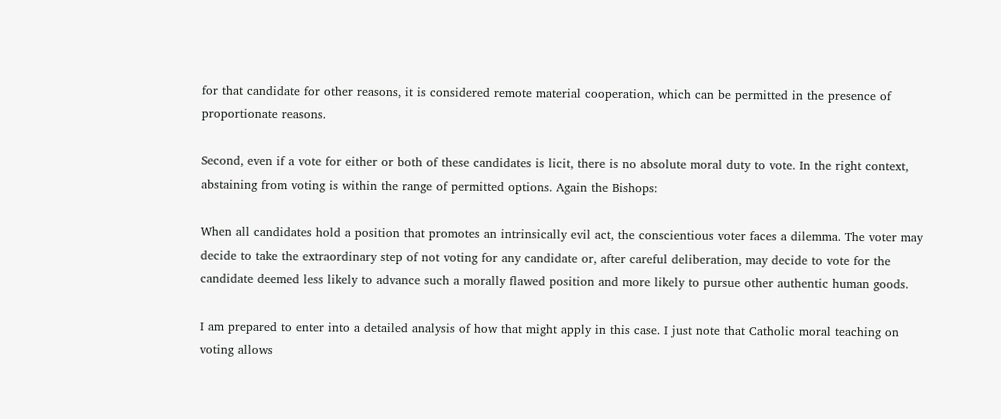for that candidate for other reasons, it is considered remote material cooperation, which can be permitted in the presence of proportionate reasons.

Second, even if a vote for either or both of these candidates is licit, there is no absolute moral duty to vote. In the right context, abstaining from voting is within the range of permitted options. Again the Bishops:

When all candidates hold a position that promotes an intrinsically evil act, the conscientious voter faces a dilemma. The voter may decide to take the extraordinary step of not voting for any candidate or, after careful deliberation, may decide to vote for the candidate deemed less likely to advance such a morally flawed position and more likely to pursue other authentic human goods.

I am prepared to enter into a detailed analysis of how that might apply in this case. I just note that Catholic moral teaching on voting allows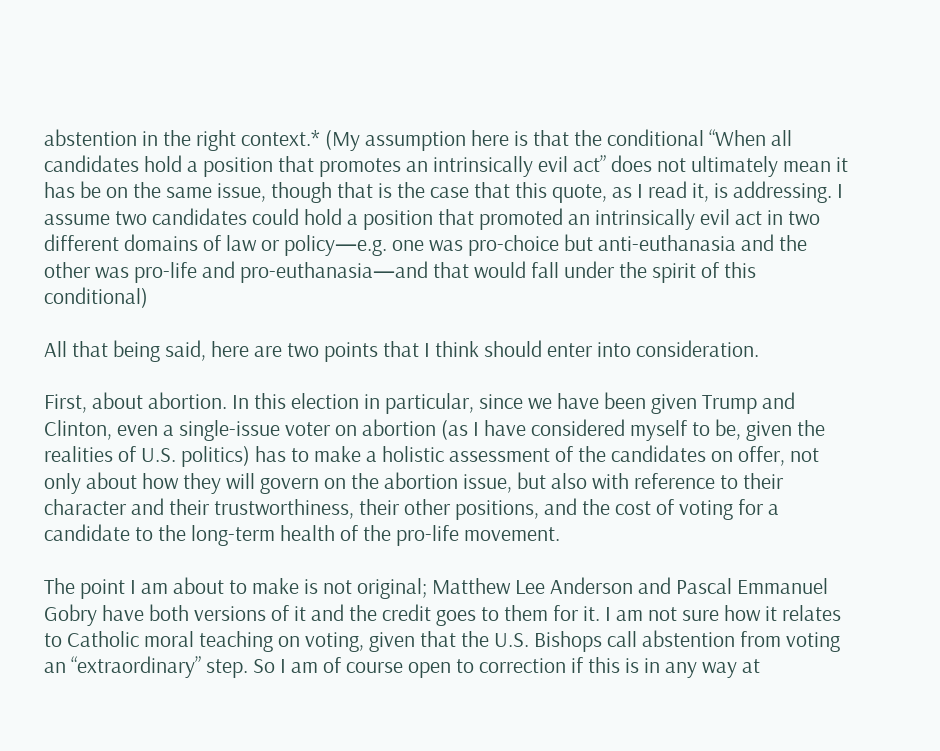abstention in the right context.* (My assumption here is that the conditional “When all candidates hold a position that promotes an intrinsically evil act” does not ultimately mean it has be on the same issue, though that is the case that this quote, as I read it, is addressing. I assume two candidates could hold a position that promoted an intrinsically evil act in two different domains of law or policy—e.g. one was pro-choice but anti-euthanasia and the other was pro-life and pro-euthanasia—and that would fall under the spirit of this conditional)

All that being said, here are two points that I think should enter into consideration.

First, about abortion. In this election in particular, since we have been given Trump and Clinton, even a single-issue voter on abortion (as I have considered myself to be, given the realities of U.S. politics) has to make a holistic assessment of the candidates on offer, not only about how they will govern on the abortion issue, but also with reference to their character and their trustworthiness, their other positions, and the cost of voting for a candidate to the long-term health of the pro-life movement.

The point I am about to make is not original; Matthew Lee Anderson and Pascal Emmanuel Gobry have both versions of it and the credit goes to them for it. I am not sure how it relates to Catholic moral teaching on voting, given that the U.S. Bishops call abstention from voting  an “extraordinary” step. So I am of course open to correction if this is in any way at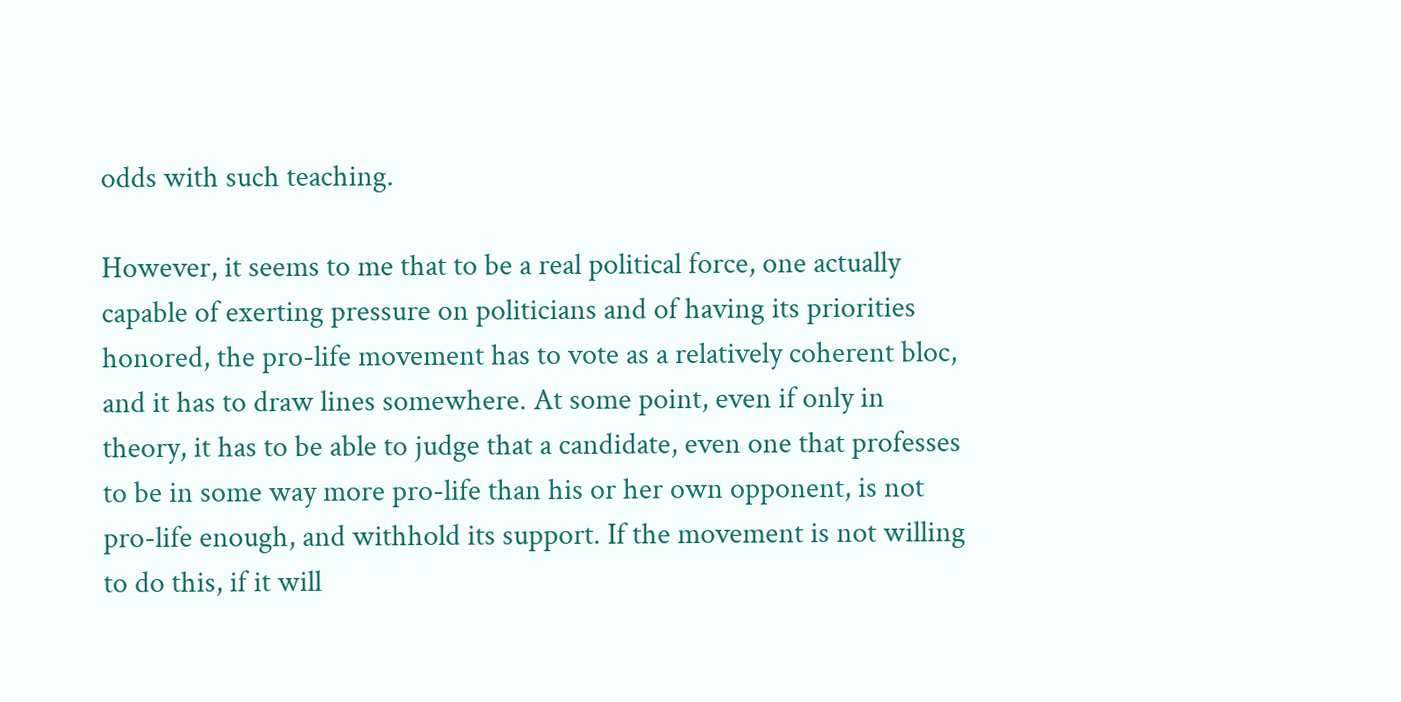odds with such teaching.

However, it seems to me that to be a real political force, one actually capable of exerting pressure on politicians and of having its priorities honored, the pro-life movement has to vote as a relatively coherent bloc, and it has to draw lines somewhere. At some point, even if only in theory, it has to be able to judge that a candidate, even one that professes to be in some way more pro-life than his or her own opponent, is not pro-life enough, and withhold its support. If the movement is not willing to do this, if it will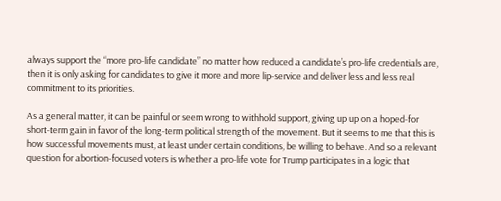always support the “more pro-life candidate” no matter how reduced a candidate’s pro-life credentials are, then it is only asking for candidates to give it more and more lip-service and deliver less and less real commitment to its priorities.

As a general matter, it can be painful or seem wrong to withhold support, giving up up on a hoped-for short-term gain in favor of the long-term political strength of the movement. But it seems to me that this is how successful movements must, at least under certain conditions, be willing to behave. And so a relevant question for abortion-focused voters is whether a pro-life vote for Trump participates in a logic that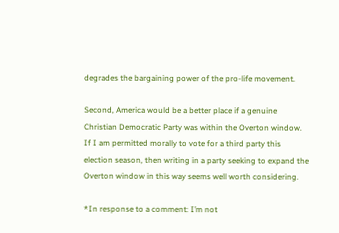degrades the bargaining power of the pro-life movement.

Second, America would be a better place if a genuine Christian Democratic Party was within the Overton window. If I am permitted morally to vote for a third party this election season, then writing in a party seeking to expand the Overton window in this way seems well worth considering.

*In response to a comment: I’m not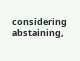considering abstaining,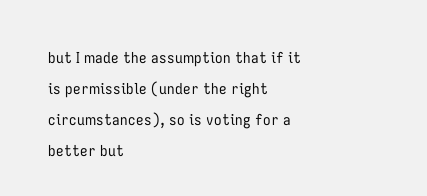but I made the assumption that if it is permissible (under the right circumstances), so is voting for a better but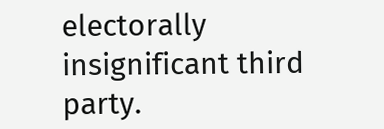electorally insignificant third party.